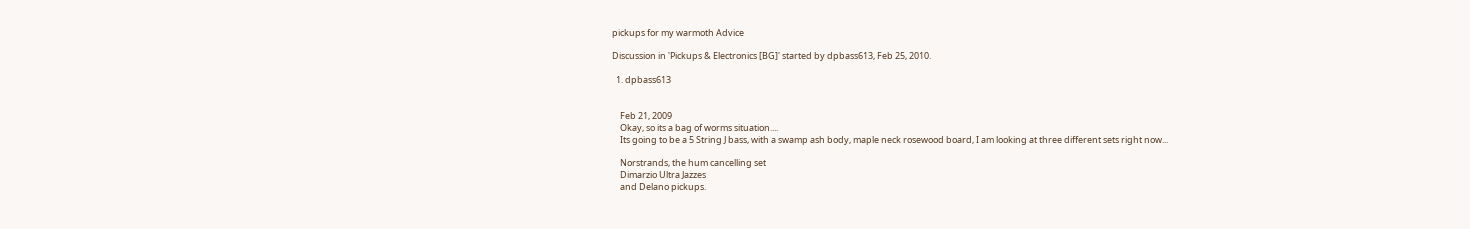pickups for my warmoth Advice

Discussion in 'Pickups & Electronics [BG]' started by dpbass613, Feb 25, 2010.

  1. dpbass613


    Feb 21, 2009
    Okay, so its a bag of worms situation....
    Its going to be a 5 String J bass, with a swamp ash body, maple neck rosewood board, I am looking at three different sets right now...

    Norstrands, the hum cancelling set
    Dimarzio Ultra Jazzes
    and Delano pickups.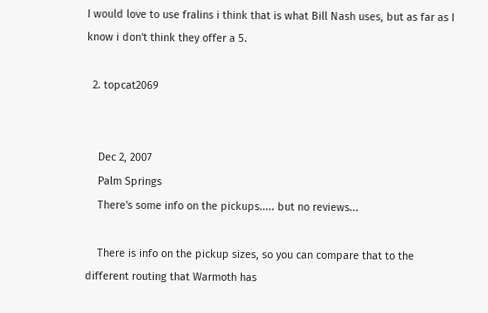I would love to use fralins i think that is what Bill Nash uses, but as far as I know i don't think they offer a 5.

  2. topcat2069


    Dec 2, 2007
    Palm Springs
    There's some info on the pickups..... but no reviews...

    There is info on the pickup sizes, so you can compare that to the different routing that Warmoth has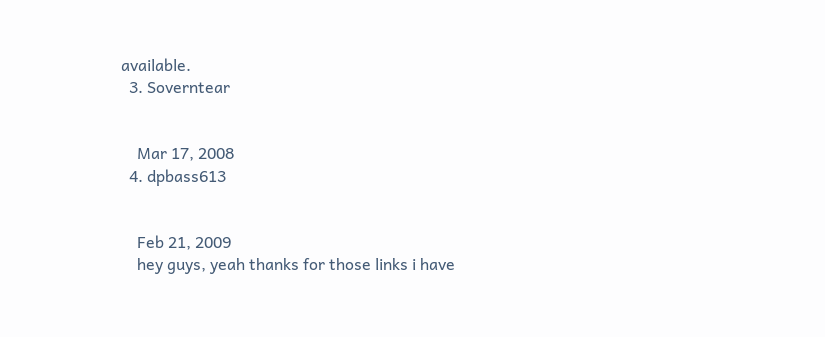available.
  3. Soverntear


    Mar 17, 2008
  4. dpbass613


    Feb 21, 2009
    hey guys, yeah thanks for those links i have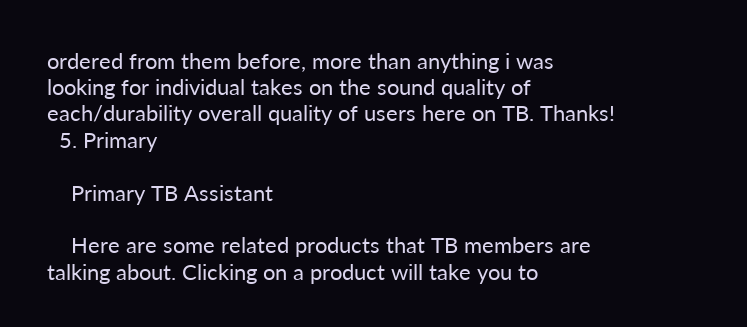ordered from them before, more than anything i was looking for individual takes on the sound quality of each/durability overall quality of users here on TB. Thanks!
  5. Primary

    Primary TB Assistant

    Here are some related products that TB members are talking about. Clicking on a product will take you to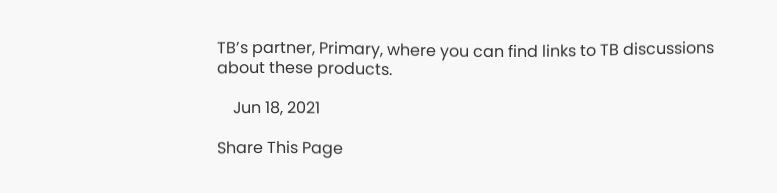TB’s partner, Primary, where you can find links to TB discussions about these products.

    Jun 18, 2021

Share This Page